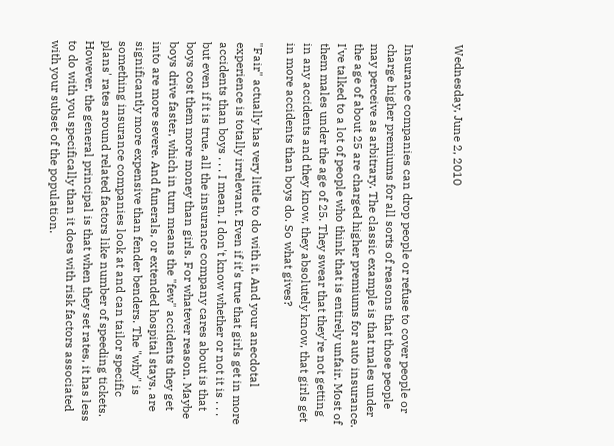Wednesday, June 2, 2010


Insurance companies can drop people or refuse to cover people or charge higher premiums for all sorts of reasons that those people may perceive as arbitrary. The classic example is that males under the age of about 25 are charged higher premiums for auto insurance. I've talked to a lot of people who think that is entirely unfair. Most of them males under the age of 25. They swear that they're not getting in any accidents and they know, they absolutely know, that girls get in more accidents than boys do. So what gives?

"Fair" actually has very little to do with it. And your anecdotal experience is totally irrelevant. Even if it's true that girls get in more accidents than boys . . . I mean, I don't know whether or not it is . . . but even if it is true, all the insurance company cares about is that boys cost them more money than girls. For whatever reason. Maybe boys drive faster, which in turn means the "few" accidents they get into are more severe. And funerals, or extended hospital stays, are significantly more expensive than fender benders. The "why" is something insurance companies look at and can tailor specific plans' rates around related factors like number of speeding tickets. However, the general principal is that when they set rates, it has less to do with you specifically than it does with risk factors associated with your subset of the population.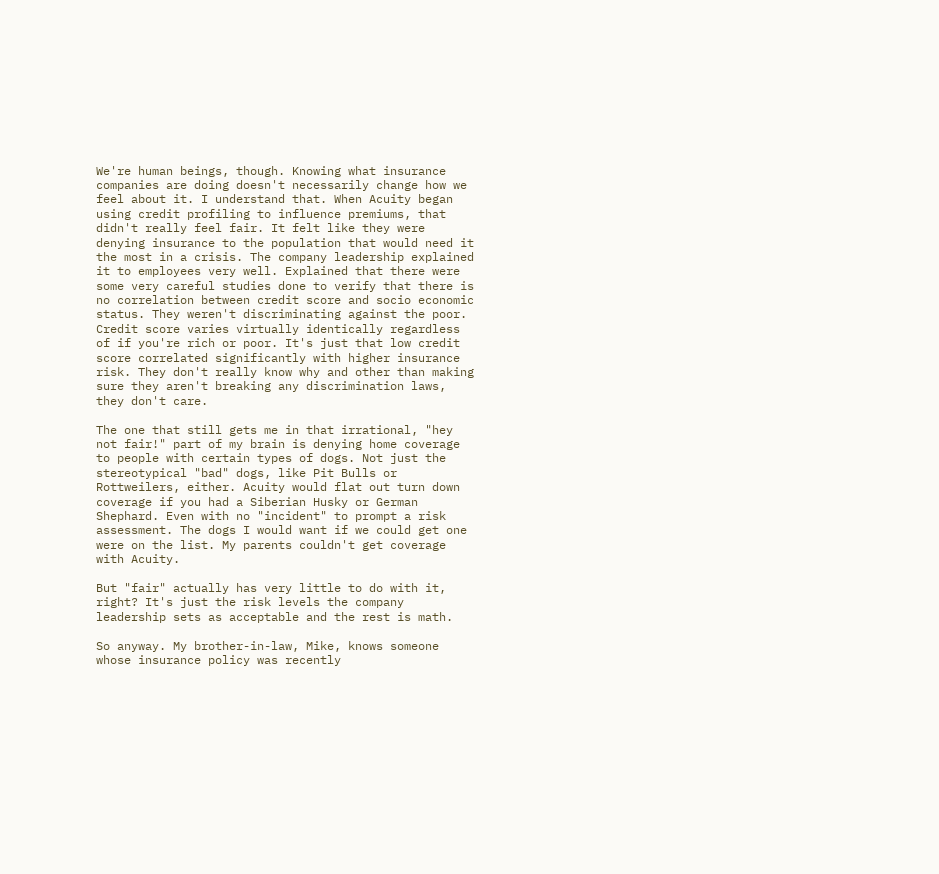We're human beings, though. Knowing what insurance companies are doing doesn't necessarily change how we feel about it. I understand that. When Acuity began using credit profiling to influence premiums, that didn't really feel fair. It felt like they were denying insurance to the population that would need it the most in a crisis. The company leadership explained it to employees very well. Explained that there were some very careful studies done to verify that there is no correlation between credit score and socio economic status. They weren't discriminating against the poor. Credit score varies virtually identically regardless of if you're rich or poor. It's just that low credit score correlated significantly with higher insurance risk. They don't really know why and other than making sure they aren't breaking any discrimination laws, they don't care.

The one that still gets me in that irrational, "hey not fair!" part of my brain is denying home coverage to people with certain types of dogs. Not just the stereotypical "bad" dogs, like Pit Bulls or Rottweilers, either. Acuity would flat out turn down coverage if you had a Siberian Husky or German Shephard. Even with no "incident" to prompt a risk assessment. The dogs I would want if we could get one were on the list. My parents couldn't get coverage with Acuity.

But "fair" actually has very little to do with it, right? It's just the risk levels the company leadership sets as acceptable and the rest is math.

So anyway. My brother-in-law, Mike, knows someone whose insurance policy was recently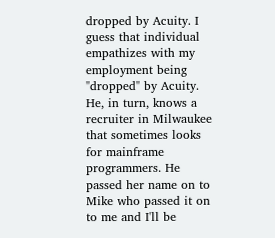dropped by Acuity. I guess that individual empathizes with my employment being "dropped" by Acuity. He, in turn, knows a recruiter in Milwaukee that sometimes looks for mainframe programmers. He passed her name on to Mike who passed it on to me and I'll be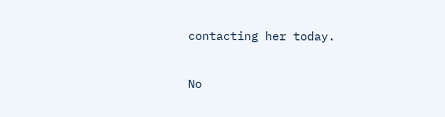contacting her today.

No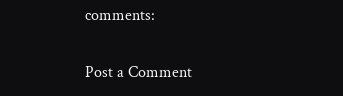comments:

Post a Comment